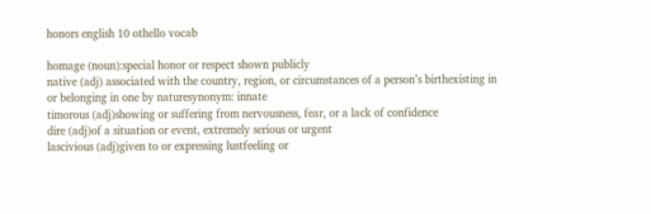honors english 10 othello vocab

homage (noun):special honor or respect shown publicly
native (adj) associated with the country, region, or circumstances of a person’s birthexisting in or belonging in one by naturesynonym: innate
timorous (adj)showing or suffering from nervousness, fear, or a lack of confidence
dire (adj)of a situation or event, extremely serious or urgent
lascivious (adj)given to or expressing lustfeeling or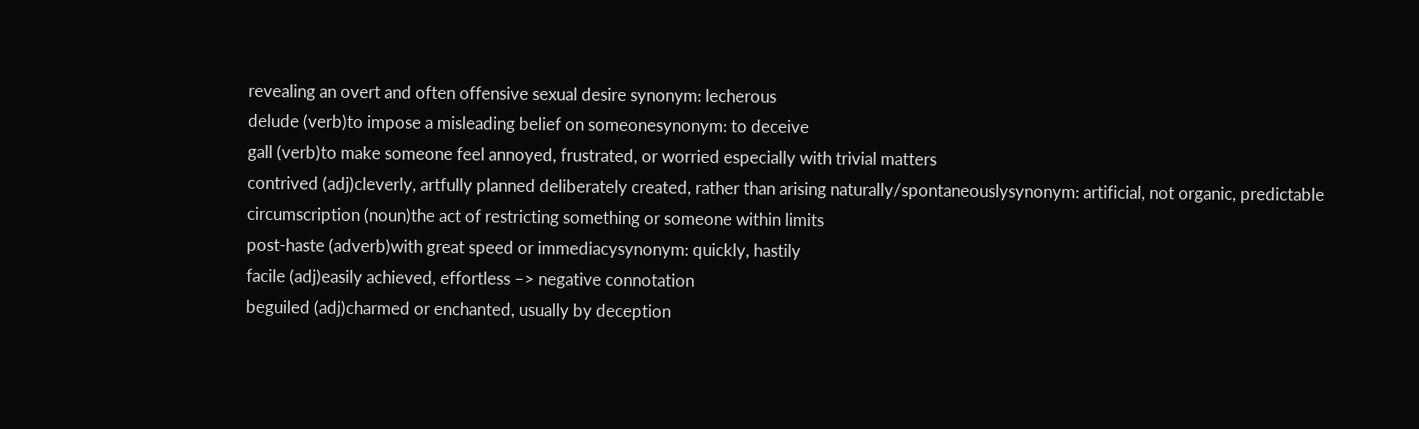revealing an overt and often offensive sexual desire synonym: lecherous
delude (verb)to impose a misleading belief on someonesynonym: to deceive
gall (verb)to make someone feel annoyed, frustrated, or worried especially with trivial matters
contrived (adj)cleverly, artfully planned deliberately created, rather than arising naturally/spontaneouslysynonym: artificial, not organic, predictable
circumscription (noun)the act of restricting something or someone within limits
post-haste (adverb)with great speed or immediacysynonym: quickly, hastily
facile (adj)easily achieved, effortless –> negative connotation
beguiled (adj)charmed or enchanted, usually by deception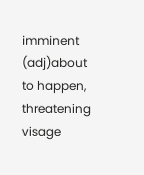imminent (adj)about to happen, threatening
visage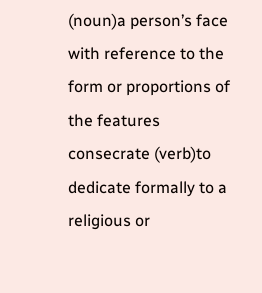(noun)a person’s face with reference to the form or proportions of the features
consecrate (verb)to dedicate formally to a religious or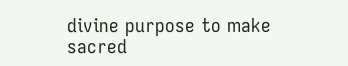divine purpose to make sacred